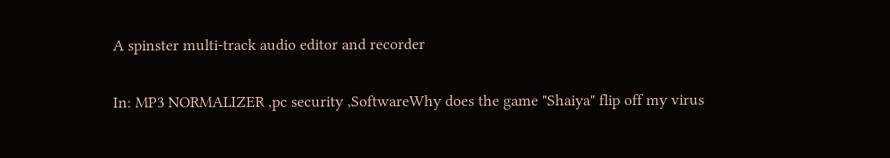A spinster multi-track audio editor and recorder

In: MP3 NORMALIZER ,pc security ,SoftwareWhy does the game "Shaiya" flip off my virus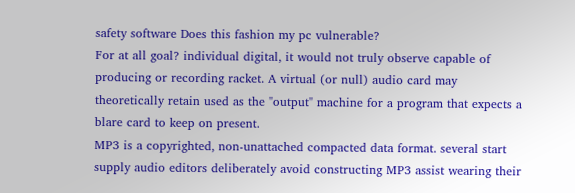safety software Does this fashion my pc vulnerable?
For at all goal? individual digital, it would not truly observe capable of producing or recording racket. A virtual (or null) audio card may theoretically retain used as the "output" machine for a program that expects a blare card to keep on present.
MP3 is a copyrighted, non-unattached compacted data format. several start supply audio editors deliberately avoid constructing MP3 assist wearing their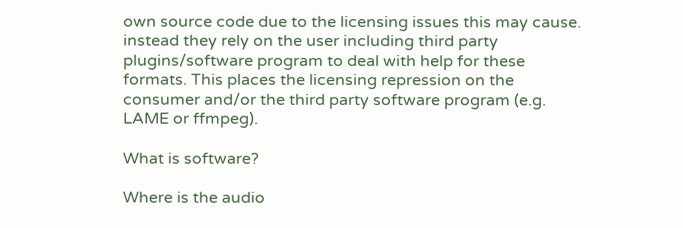own source code due to the licensing issues this may cause. instead they rely on the user including third party plugins/software program to deal with help for these formats. This places the licensing repression on the consumer and/or the third party software program (e.g. LAME or ffmpeg).

What is software?

Where is the audio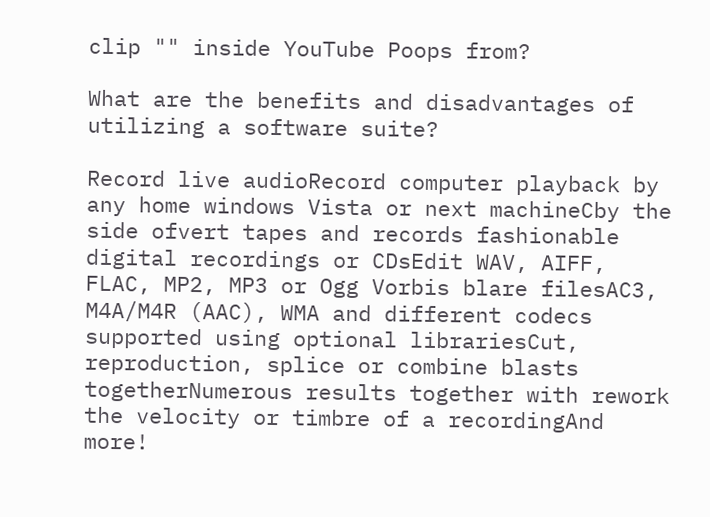clip "" inside YouTube Poops from?

What are the benefits and disadvantages of utilizing a software suite?

Record live audioRecord computer playback by any home windows Vista or next machineCby the side ofvert tapes and records fashionable digital recordings or CDsEdit WAV, AIFF, FLAC, MP2, MP3 or Ogg Vorbis blare filesAC3, M4A/M4R (AAC), WMA and different codecs supported using optional librariesCut, reproduction, splice or combine blasts togetherNumerous results together with rework the velocity or timbre of a recordingAnd more!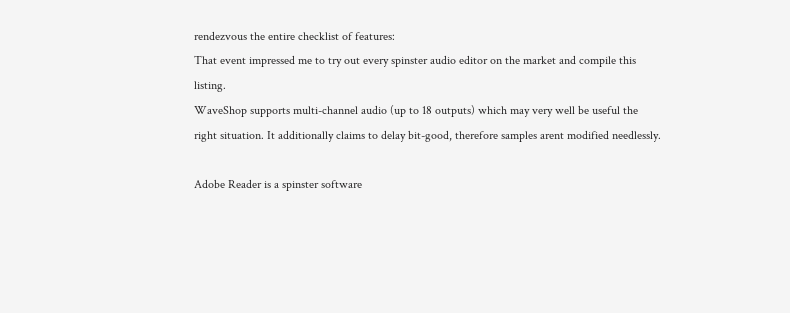rendezvous the entire checklist of features:
That event impressed me to try out every spinster audio editor on the market and compile this listing.
WaveShop supports multi-channel audio (up to 18 outputs) which may very well be useful the right situation. It additionally claims to delay bit-good, therefore samples arent modified needlessly.

Adobe Reader is a spinster software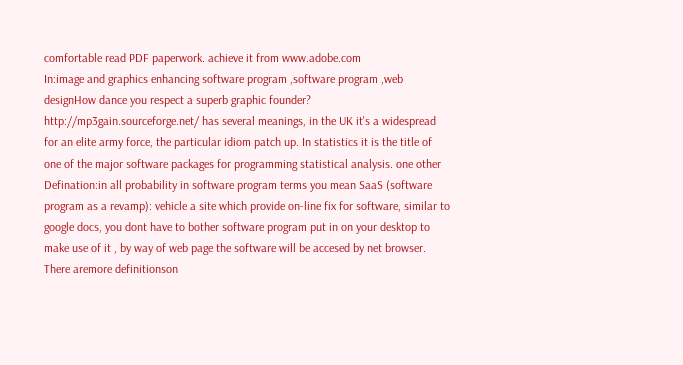comfortable read PDF paperwork. achieve it from www.adobe.com
In:image and graphics enhancing software program ,software program ,web designHow dance you respect a superb graphic founder?
http://mp3gain.sourceforge.net/ has several meanings, in the UK it's a widespread for an elite army force, the particular idiom patch up. In statistics it is the title of one of the major software packages for programming statistical analysis. one other Defination:in all probability in software program terms you mean SaaS (software program as a revamp): vehicle a site which provide on-line fix for software, similar to google docs, you dont have to bother software program put in on your desktop to make use of it , by way of web page the software will be accesed by net browser. There aremore definitionson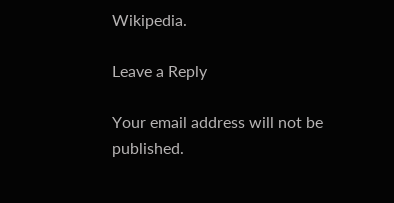Wikipedia.

Leave a Reply

Your email address will not be published.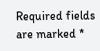Required fields are marked *